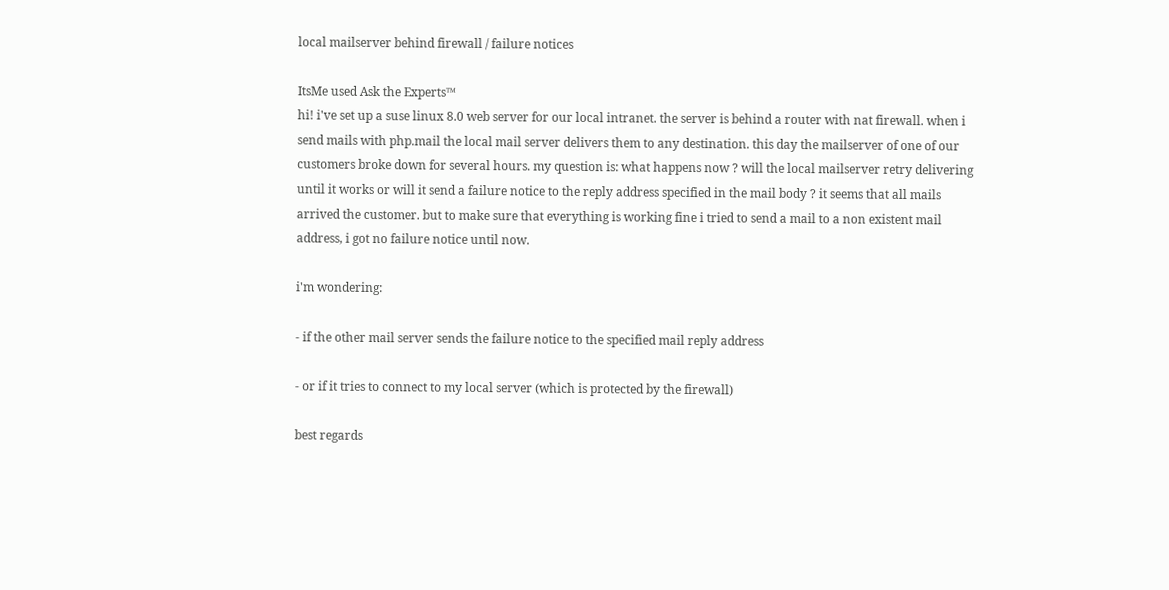local mailserver behind firewall / failure notices

ItsMe used Ask the Experts™
hi! i've set up a suse linux 8.0 web server for our local intranet. the server is behind a router with nat firewall. when i send mails with php.mail the local mail server delivers them to any destination. this day the mailserver of one of our customers broke down for several hours. my question is: what happens now ? will the local mailserver retry delivering until it works or will it send a failure notice to the reply address specified in the mail body ? it seems that all mails arrived the customer. but to make sure that everything is working fine i tried to send a mail to a non existent mail address, i got no failure notice until now.

i'm wondering:

- if the other mail server sends the failure notice to the specified mail reply address

- or if it tries to connect to my local server (which is protected by the firewall)

best regards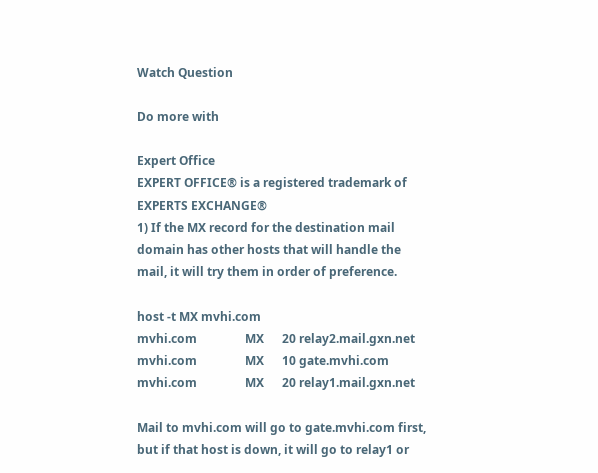Watch Question

Do more with

Expert Office
EXPERT OFFICE® is a registered trademark of EXPERTS EXCHANGE®
1) If the MX record for the destination mail domain has other hosts that will handle the mail, it will try them in order of preference.

host -t MX mvhi.com
mvhi.com                MX      20 relay2.mail.gxn.net
mvhi.com                MX      10 gate.mvhi.com
mvhi.com                MX      20 relay1.mail.gxn.net

Mail to mvhi.com will go to gate.mvhi.com first, but if that host is down, it will go to relay1 or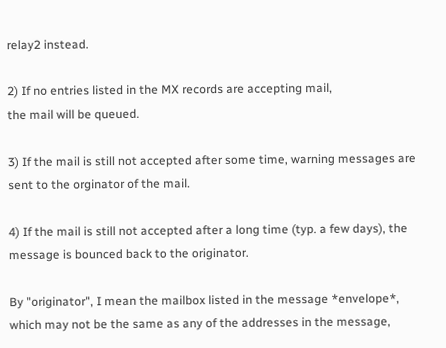relay2 instead.

2) If no entries listed in the MX records are accepting mail,
the mail will be queued.

3) If the mail is still not accepted after some time, warning messages are sent to the orginator of the mail.

4) If the mail is still not accepted after a long time (typ. a few days), the message is bounced back to the originator.

By "originator", I mean the mailbox listed in the message *envelope*, which may not be the same as any of the addresses in the message,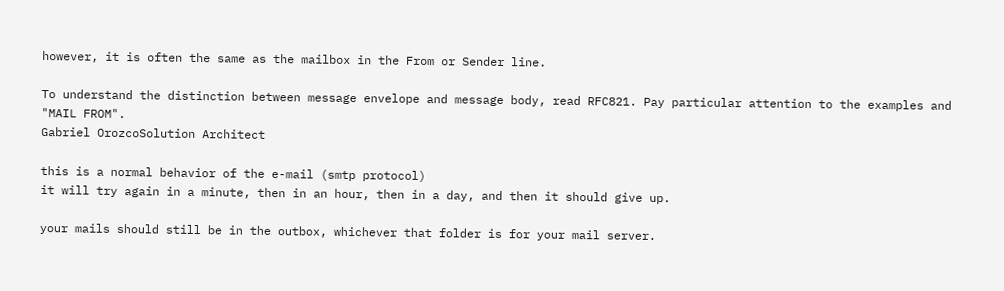however, it is often the same as the mailbox in the From or Sender line.

To understand the distinction between message envelope and message body, read RFC821. Pay particular attention to the examples and "MAIL FROM".
Gabriel OrozcoSolution Architect

this is a normal behavior of the e-mail (smtp protocol)
it will try again in a minute, then in an hour, then in a day, and then it should give up.

your mails should still be in the outbox, whichever that folder is for your mail server.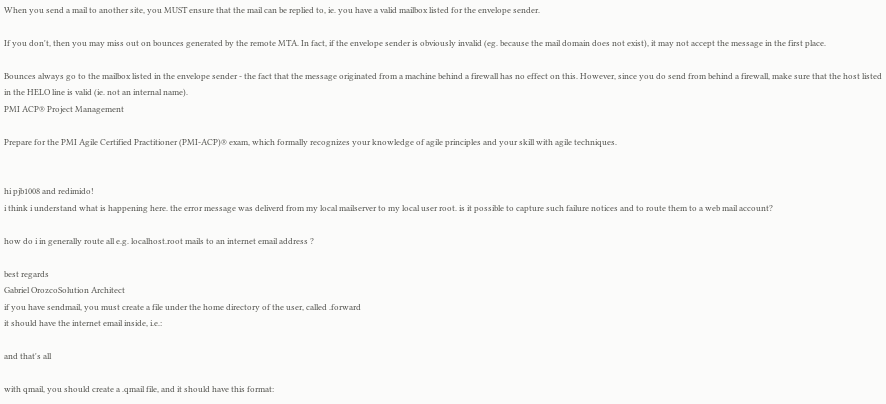When you send a mail to another site, you MUST ensure that the mail can be replied to, ie. you have a valid mailbox listed for the envelope sender.

If you don't, then you may miss out on bounces generated by the remote MTA. In fact, if the envelope sender is obviously invalid (eg. because the mail domain does not exist), it may not accept the message in the first place.

Bounces always go to the mailbox listed in the envelope sender - the fact that the message originated from a machine behind a firewall has no effect on this. However, since you do send from behind a firewall, make sure that the host listed in the HELO line is valid (ie. not an internal name).
PMI ACP® Project Management

Prepare for the PMI Agile Certified Practitioner (PMI-ACP)® exam, which formally recognizes your knowledge of agile principles and your skill with agile techniques.


hi pjb1008 and redimido!
i think i understand what is happening here. the error message was deliverd from my local mailserver to my local user root. is it possible to capture such failure notices and to route them to a web mail account?

how do i in generally route all e.g. localhost.root mails to an internet email address ?

best regards
Gabriel OrozcoSolution Architect
if you have sendmail, you must create a file under the home directory of the user, called .forward
it should have the internet email inside, i.e.:

and that's all

with qmail, you should create a .qmail file, and it should have this format: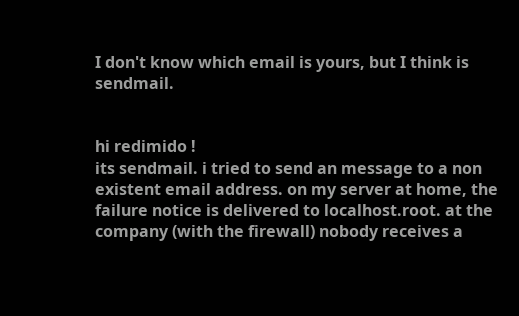I don't know which email is yours, but I think is sendmail.


hi redimido !
its sendmail. i tried to send an message to a non existent email address. on my server at home, the failure notice is delivered to localhost.root. at the company (with the firewall) nobody receives a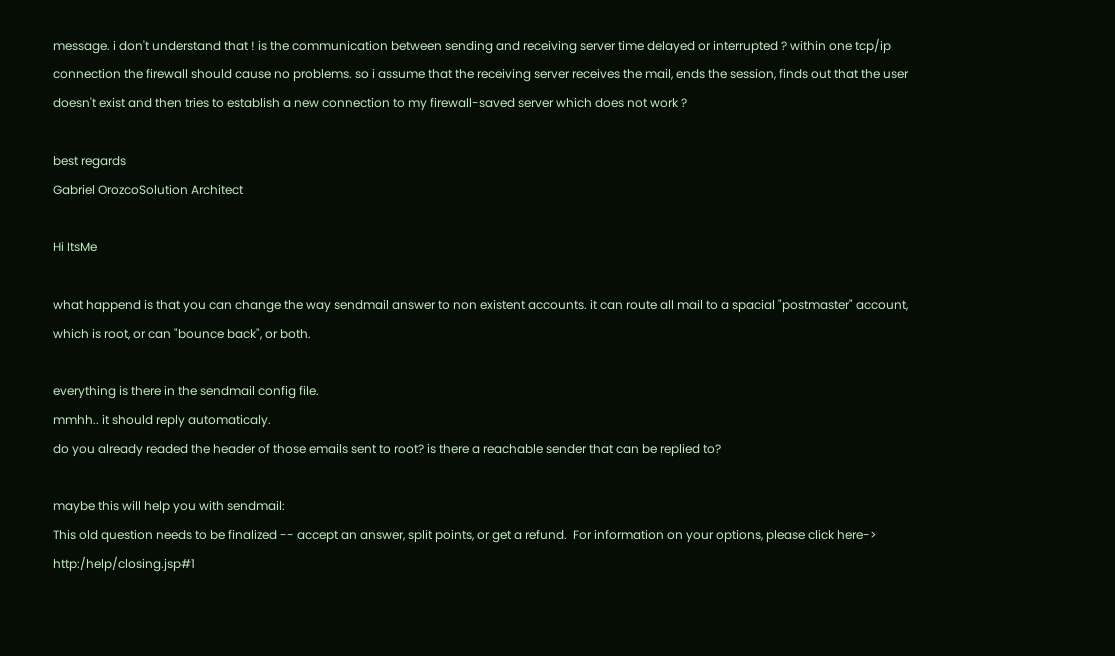message. i don't understand that ! is the communication between sending and receiving server time delayed or interrupted ? within one tcp/ip connection the firewall should cause no problems. so i assume that the receiving server receives the mail, ends the session, finds out that the user doesn't exist and then tries to establish a new connection to my firewall-saved server which does not work ?

best regards
Gabriel OrozcoSolution Architect

Hi ItsMe

what happend is that you can change the way sendmail answer to non existent accounts. it can route all mail to a spacial "postmaster" account, which is root, or can "bounce back", or both.

everything is there in the sendmail config file.
mmhh.. it should reply automaticaly.
do you already readed the header of those emails sent to root? is there a reachable sender that can be replied to?

maybe this will help you with sendmail:
This old question needs to be finalized -- accept an answer, split points, or get a refund.  For information on your options, please click here-> http:/help/closing.jsp#1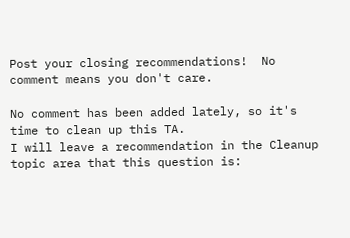Post your closing recommendations!  No comment means you don't care.

No comment has been added lately, so it's time to clean up this TA.
I will leave a recommendation in the Cleanup topic area that this question is: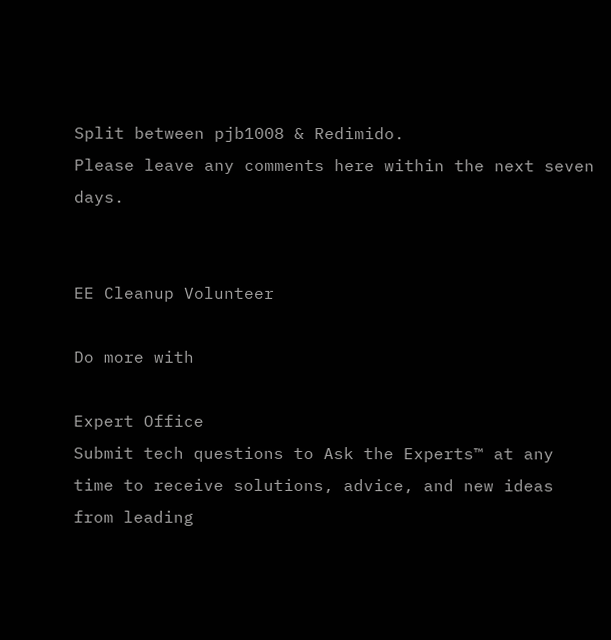Split between pjb1008 & Redimido.
Please leave any comments here within the next seven days.


EE Cleanup Volunteer

Do more with

Expert Office
Submit tech questions to Ask the Experts™ at any time to receive solutions, advice, and new ideas from leading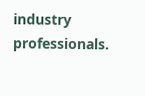industry professionals.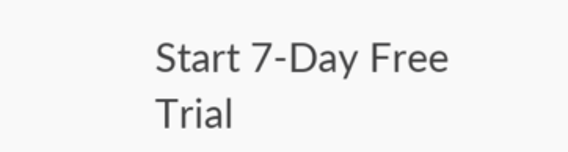Start 7-Day Free Trial